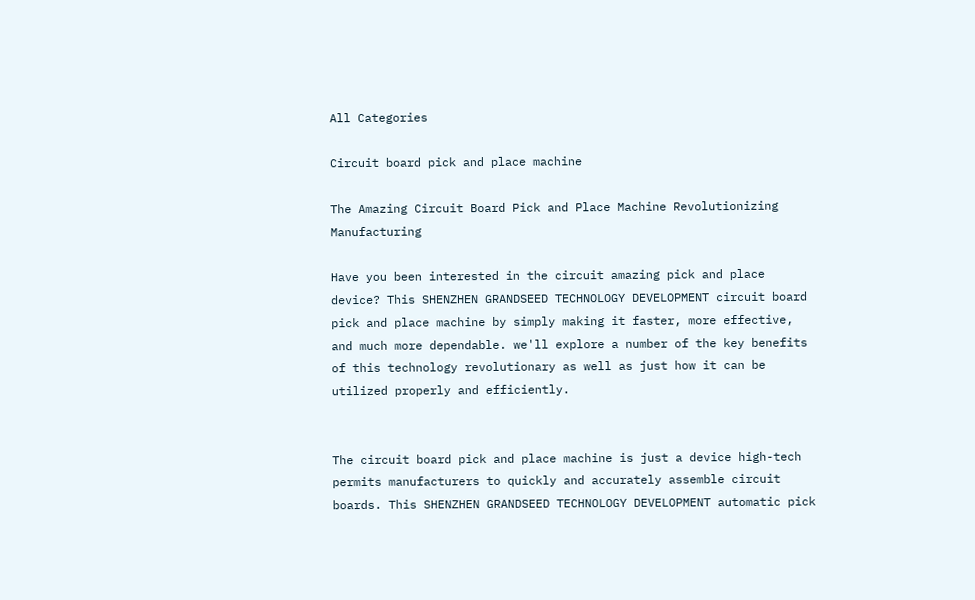All Categories

Circuit board pick and place machine

The Amazing Circuit Board Pick and Place Machine Revolutionizing Manufacturing

Have you been interested in the circuit amazing pick and place device? This SHENZHEN GRANDSEED TECHNOLOGY DEVELOPMENT circuit board pick and place machine by simply making it faster, more effective, and much more dependable. we'll explore a number of the key benefits of this technology revolutionary as well as just how it can be utilized properly and efficiently.


The circuit board pick and place machine is just a device high-tech permits manufacturers to quickly and accurately assemble circuit boards. This SHENZHEN GRANDSEED TECHNOLOGY DEVELOPMENT automatic pick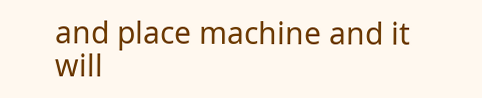and place machine and it will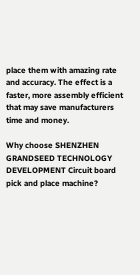place them with amazing rate and accuracy. The effect is a faster, more assembly efficient that may save manufacturers time and money.

Why choose SHENZHEN GRANDSEED TECHNOLOGY DEVELOPMENT Circuit board pick and place machine?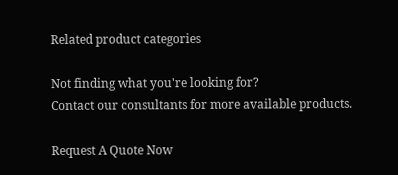Related product categories

Not finding what you're looking for?
Contact our consultants for more available products.

Request A Quote Now